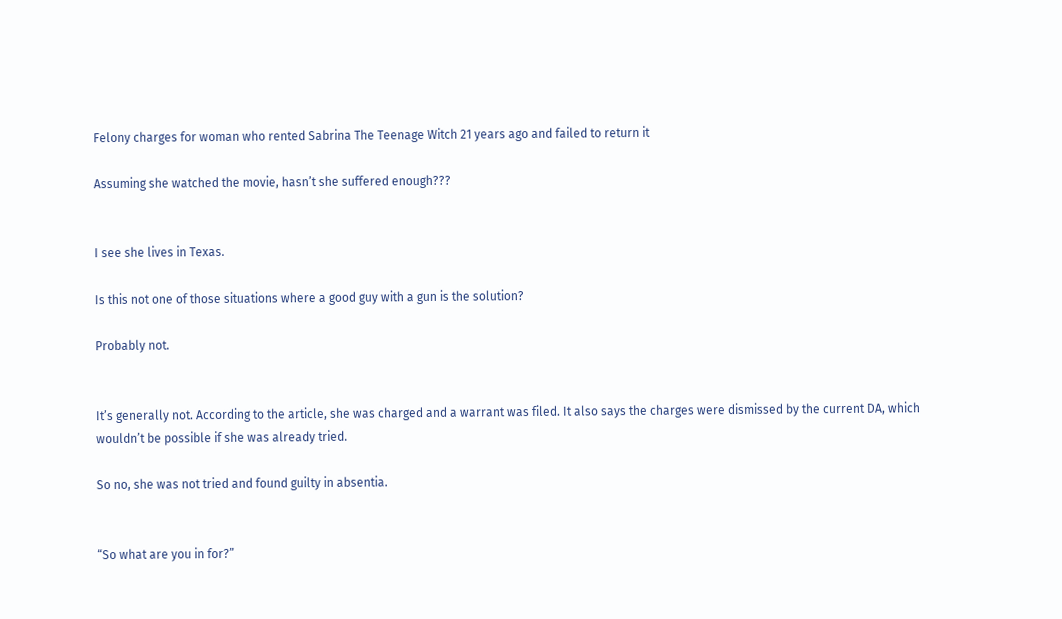Felony charges for woman who rented Sabrina The Teenage Witch 21 years ago and failed to return it

Assuming she watched the movie, hasn’t she suffered enough???


I see she lives in Texas.

Is this not one of those situations where a good guy with a gun is the solution?

Probably not.


It’s generally not. According to the article, she was charged and a warrant was filed. It also says the charges were dismissed by the current DA, which wouldn’t be possible if she was already tried.

So no, she was not tried and found guilty in absentia.


“So what are you in for?”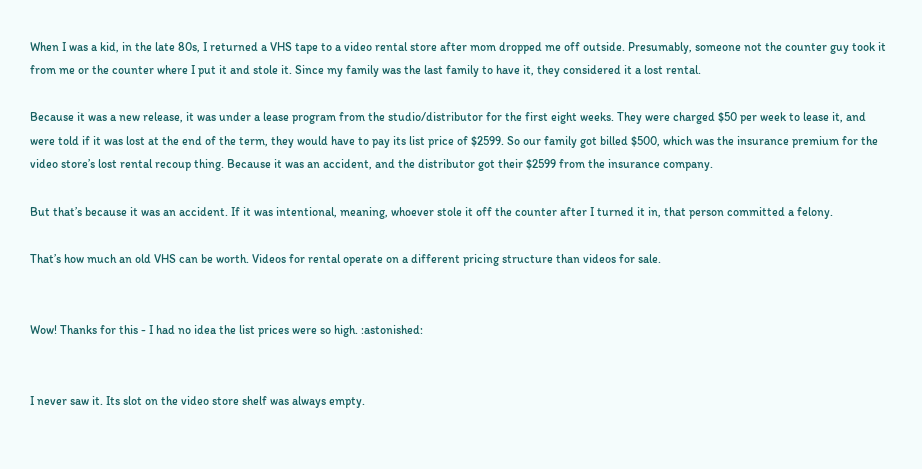When I was a kid, in the late 80s, I returned a VHS tape to a video rental store after mom dropped me off outside. Presumably, someone not the counter guy took it from me or the counter where I put it and stole it. Since my family was the last family to have it, they considered it a lost rental.

Because it was a new release, it was under a lease program from the studio/distributor for the first eight weeks. They were charged $50 per week to lease it, and were told if it was lost at the end of the term, they would have to pay its list price of $2599. So our family got billed $500, which was the insurance premium for the video store’s lost rental recoup thing. Because it was an accident, and the distributor got their $2599 from the insurance company.

But that’s because it was an accident. If it was intentional, meaning, whoever stole it off the counter after I turned it in, that person committed a felony.

That’s how much an old VHS can be worth. Videos for rental operate on a different pricing structure than videos for sale.


Wow! Thanks for this - I had no idea the list prices were so high. :astonished:


I never saw it. Its slot on the video store shelf was always empty.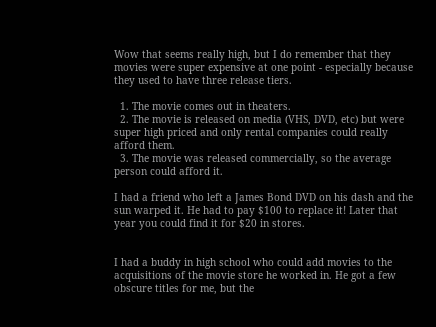Wow that seems really high, but I do remember that they movies were super expensive at one point - especially because they used to have three release tiers.

  1. The movie comes out in theaters.
  2. The movie is released on media (VHS, DVD, etc) but were super high priced and only rental companies could really afford them.
  3. The movie was released commercially, so the average person could afford it.

I had a friend who left a James Bond DVD on his dash and the sun warped it. He had to pay $100 to replace it! Later that year you could find it for $20 in stores.


I had a buddy in high school who could add movies to the acquisitions of the movie store he worked in. He got a few obscure titles for me, but the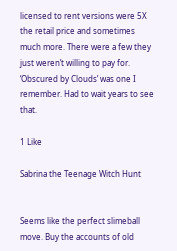licensed to rent versions were 5X the retail price and sometimes much more. There were a few they just weren’t willing to pay for. ‘Obscured by Clouds’ was one I remember. Had to wait years to see that.

1 Like

Sabrina the Teenage Witch Hunt


Seems like the perfect slimeball move. Buy the accounts of old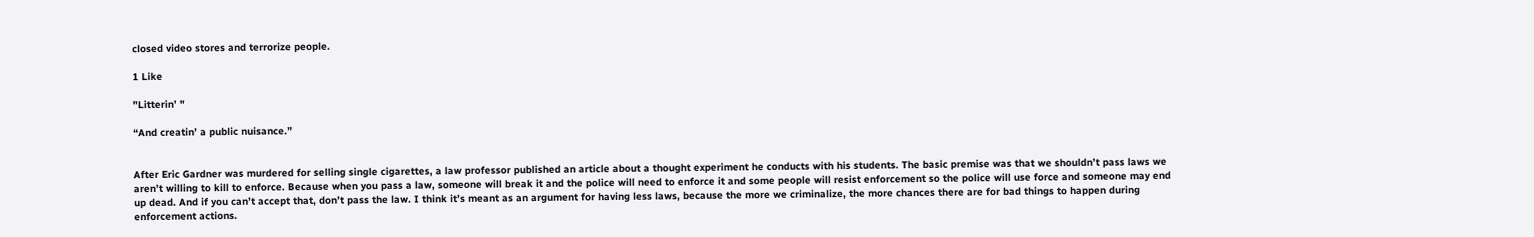closed video stores and terrorize people.

1 Like

"Litterin’ "

“And creatin’ a public nuisance.”


After Eric Gardner was murdered for selling single cigarettes, a law professor published an article about a thought experiment he conducts with his students. The basic premise was that we shouldn’t pass laws we aren’t willing to kill to enforce. Because when you pass a law, someone will break it and the police will need to enforce it and some people will resist enforcement so the police will use force and someone may end up dead. And if you can’t accept that, don’t pass the law. I think it’s meant as an argument for having less laws, because the more we criminalize, the more chances there are for bad things to happen during enforcement actions.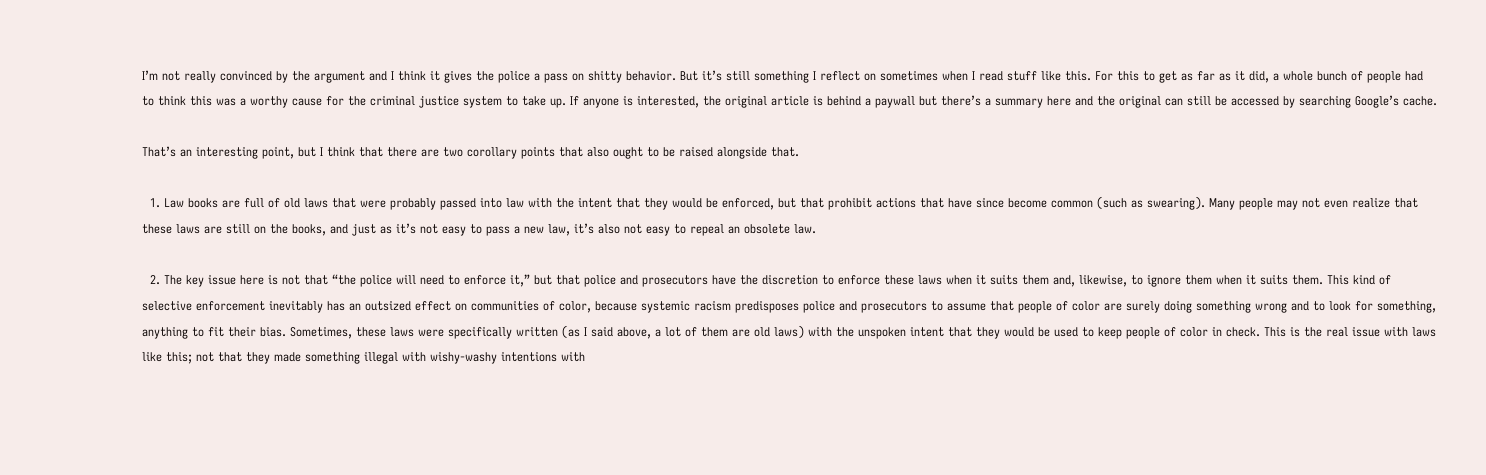I’m not really convinced by the argument and I think it gives the police a pass on shitty behavior. But it’s still something I reflect on sometimes when I read stuff like this. For this to get as far as it did, a whole bunch of people had to think this was a worthy cause for the criminal justice system to take up. If anyone is interested, the original article is behind a paywall but there’s a summary here and the original can still be accessed by searching Google’s cache.

That’s an interesting point, but I think that there are two corollary points that also ought to be raised alongside that.

  1. Law books are full of old laws that were probably passed into law with the intent that they would be enforced, but that prohibit actions that have since become common (such as swearing). Many people may not even realize that these laws are still on the books, and just as it’s not easy to pass a new law, it’s also not easy to repeal an obsolete law.

  2. The key issue here is not that “the police will need to enforce it,” but that police and prosecutors have the discretion to enforce these laws when it suits them and, likewise, to ignore them when it suits them. This kind of selective enforcement inevitably has an outsized effect on communities of color, because systemic racism predisposes police and prosecutors to assume that people of color are surely doing something wrong and to look for something, anything to fit their bias. Sometimes, these laws were specifically written (as I said above, a lot of them are old laws) with the unspoken intent that they would be used to keep people of color in check. This is the real issue with laws like this; not that they made something illegal with wishy-washy intentions with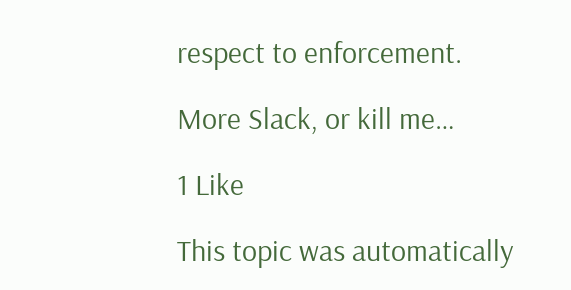respect to enforcement.

More Slack, or kill me…

1 Like

This topic was automatically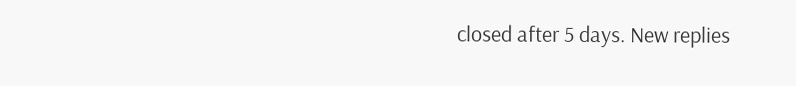closed after 5 days. New replies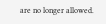are no longer allowed.